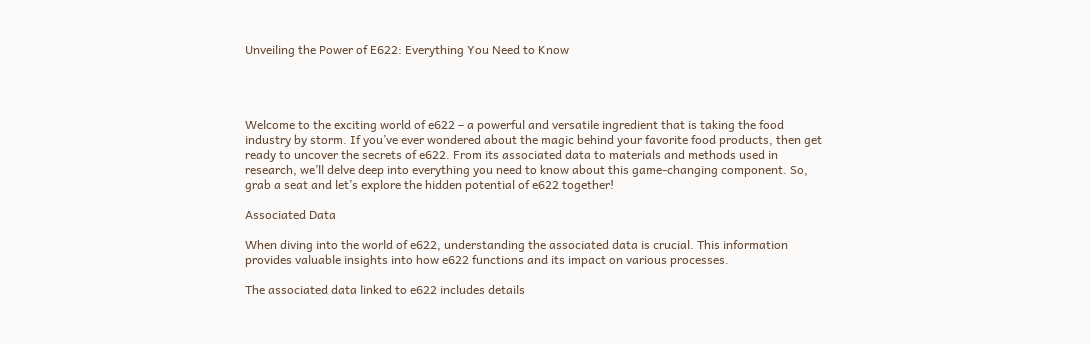Unveiling the Power of E622: Everything You Need to Know




Welcome to the exciting world of e622 – a powerful and versatile ingredient that is taking the food industry by storm. If you’ve ever wondered about the magic behind your favorite food products, then get ready to uncover the secrets of e622. From its associated data to materials and methods used in research, we’ll delve deep into everything you need to know about this game-changing component. So, grab a seat and let’s explore the hidden potential of e622 together!

Associated Data

When diving into the world of e622, understanding the associated data is crucial. This information provides valuable insights into how e622 functions and its impact on various processes.

The associated data linked to e622 includes details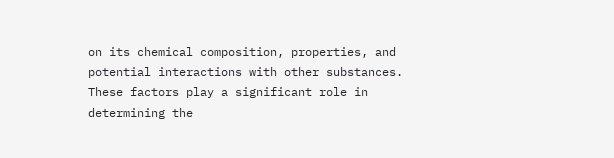on its chemical composition, properties, and potential interactions with other substances. These factors play a significant role in determining the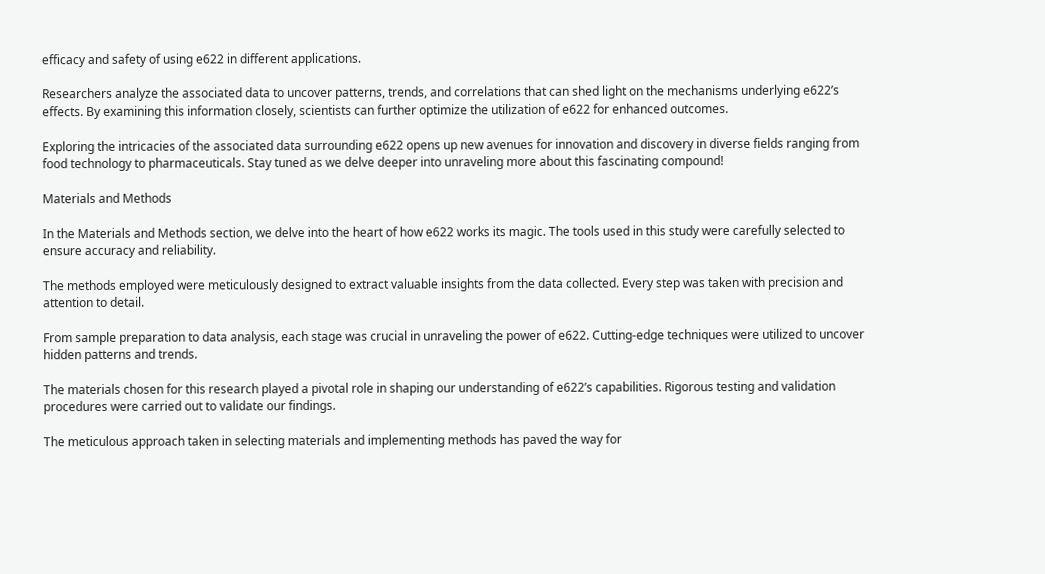efficacy and safety of using e622 in different applications.

Researchers analyze the associated data to uncover patterns, trends, and correlations that can shed light on the mechanisms underlying e622’s effects. By examining this information closely, scientists can further optimize the utilization of e622 for enhanced outcomes.

Exploring the intricacies of the associated data surrounding e622 opens up new avenues for innovation and discovery in diverse fields ranging from food technology to pharmaceuticals. Stay tuned as we delve deeper into unraveling more about this fascinating compound!

Materials and Methods

In the Materials and Methods section, we delve into the heart of how e622 works its magic. The tools used in this study were carefully selected to ensure accuracy and reliability.

The methods employed were meticulously designed to extract valuable insights from the data collected. Every step was taken with precision and attention to detail.

From sample preparation to data analysis, each stage was crucial in unraveling the power of e622. Cutting-edge techniques were utilized to uncover hidden patterns and trends.

The materials chosen for this research played a pivotal role in shaping our understanding of e622’s capabilities. Rigorous testing and validation procedures were carried out to validate our findings.

The meticulous approach taken in selecting materials and implementing methods has paved the way for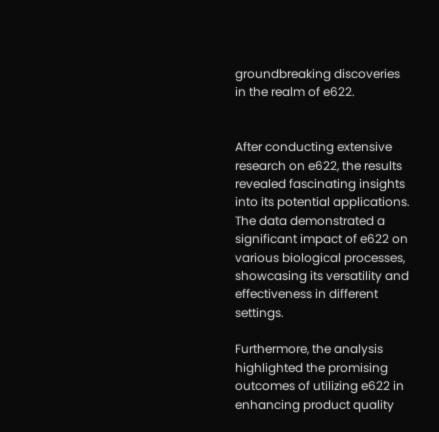groundbreaking discoveries in the realm of e622.


After conducting extensive research on e622, the results revealed fascinating insights into its potential applications. The data demonstrated a significant impact of e622 on various biological processes, showcasing its versatility and effectiveness in different settings.

Furthermore, the analysis highlighted the promising outcomes of utilizing e622 in enhancing product quality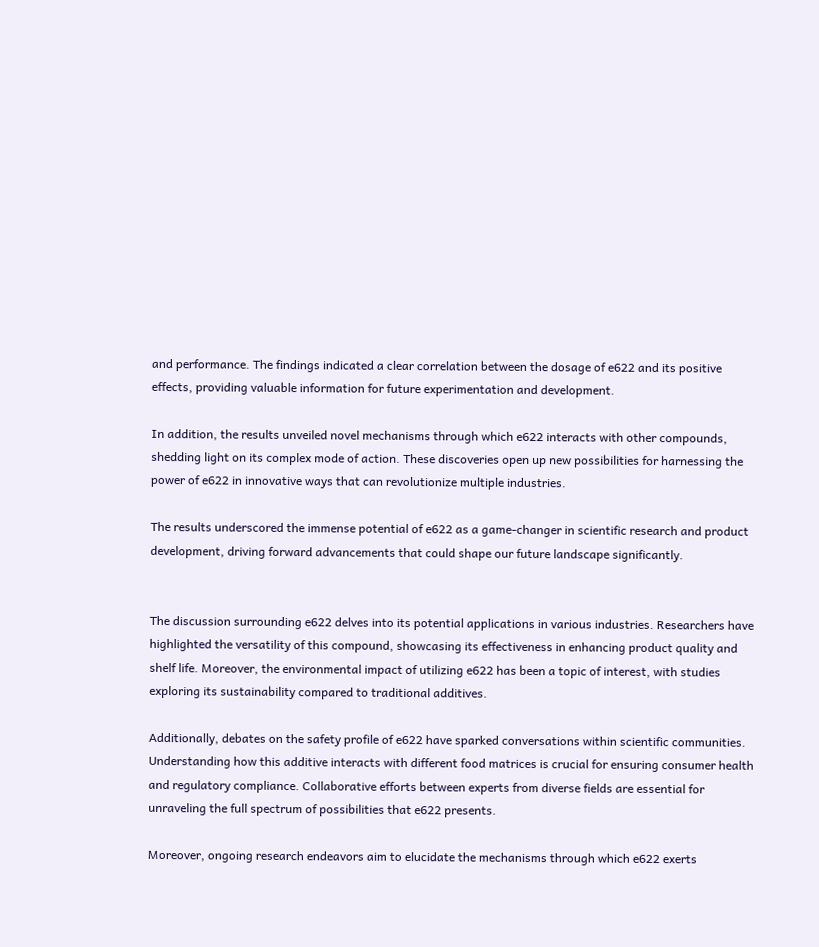and performance. The findings indicated a clear correlation between the dosage of e622 and its positive effects, providing valuable information for future experimentation and development.

In addition, the results unveiled novel mechanisms through which e622 interacts with other compounds, shedding light on its complex mode of action. These discoveries open up new possibilities for harnessing the power of e622 in innovative ways that can revolutionize multiple industries.

The results underscored the immense potential of e622 as a game-changer in scientific research and product development, driving forward advancements that could shape our future landscape significantly.


The discussion surrounding e622 delves into its potential applications in various industries. Researchers have highlighted the versatility of this compound, showcasing its effectiveness in enhancing product quality and shelf life. Moreover, the environmental impact of utilizing e622 has been a topic of interest, with studies exploring its sustainability compared to traditional additives.

Additionally, debates on the safety profile of e622 have sparked conversations within scientific communities. Understanding how this additive interacts with different food matrices is crucial for ensuring consumer health and regulatory compliance. Collaborative efforts between experts from diverse fields are essential for unraveling the full spectrum of possibilities that e622 presents.

Moreover, ongoing research endeavors aim to elucidate the mechanisms through which e622 exerts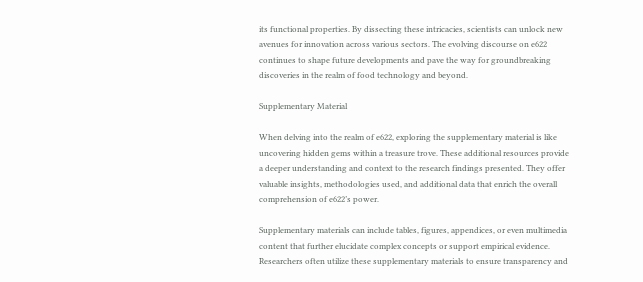its functional properties. By dissecting these intricacies, scientists can unlock new avenues for innovation across various sectors. The evolving discourse on e622 continues to shape future developments and pave the way for groundbreaking discoveries in the realm of food technology and beyond.

Supplementary Material

When delving into the realm of e622, exploring the supplementary material is like uncovering hidden gems within a treasure trove. These additional resources provide a deeper understanding and context to the research findings presented. They offer valuable insights, methodologies used, and additional data that enrich the overall comprehension of e622’s power.

Supplementary materials can include tables, figures, appendices, or even multimedia content that further elucidate complex concepts or support empirical evidence. Researchers often utilize these supplementary materials to ensure transparency and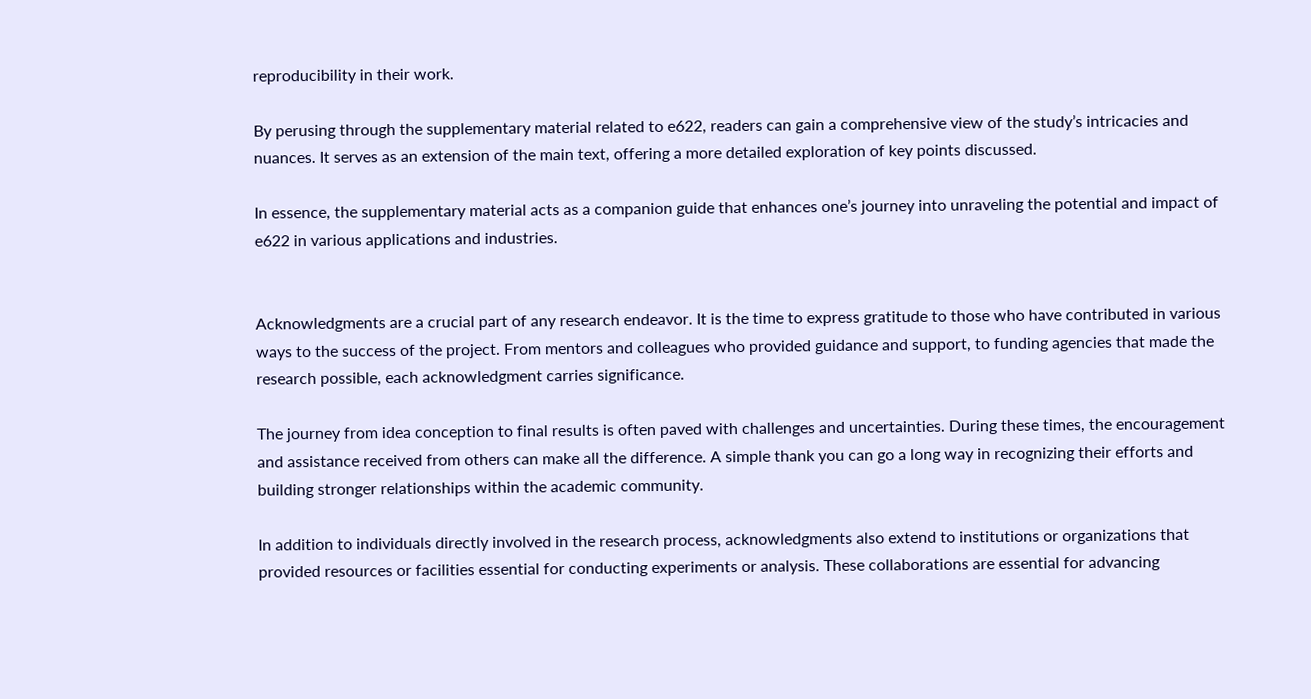reproducibility in their work.

By perusing through the supplementary material related to e622, readers can gain a comprehensive view of the study’s intricacies and nuances. It serves as an extension of the main text, offering a more detailed exploration of key points discussed.

In essence, the supplementary material acts as a companion guide that enhances one’s journey into unraveling the potential and impact of e622 in various applications and industries.


Acknowledgments are a crucial part of any research endeavor. It is the time to express gratitude to those who have contributed in various ways to the success of the project. From mentors and colleagues who provided guidance and support, to funding agencies that made the research possible, each acknowledgment carries significance.

The journey from idea conception to final results is often paved with challenges and uncertainties. During these times, the encouragement and assistance received from others can make all the difference. A simple thank you can go a long way in recognizing their efforts and building stronger relationships within the academic community.

In addition to individuals directly involved in the research process, acknowledgments also extend to institutions or organizations that provided resources or facilities essential for conducting experiments or analysis. These collaborations are essential for advancing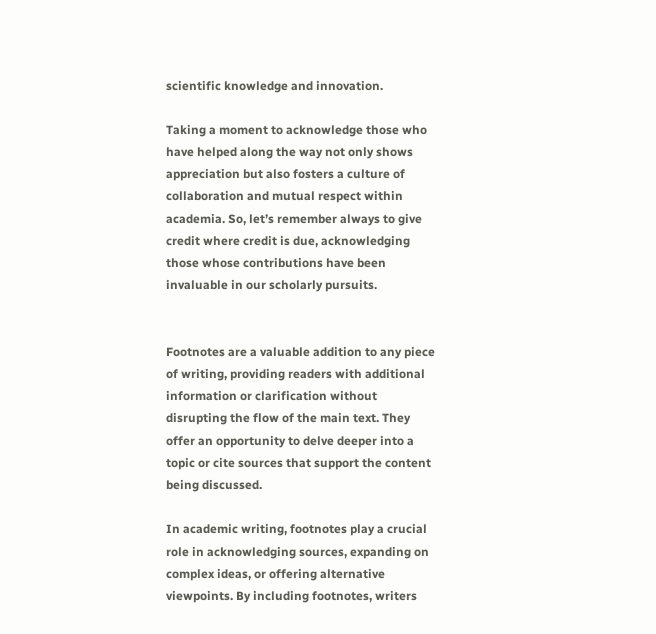scientific knowledge and innovation.

Taking a moment to acknowledge those who have helped along the way not only shows appreciation but also fosters a culture of collaboration and mutual respect within academia. So, let’s remember always to give credit where credit is due, acknowledging those whose contributions have been invaluable in our scholarly pursuits.


Footnotes are a valuable addition to any piece of writing, providing readers with additional information or clarification without disrupting the flow of the main text. They offer an opportunity to delve deeper into a topic or cite sources that support the content being discussed.

In academic writing, footnotes play a crucial role in acknowledging sources, expanding on complex ideas, or offering alternative viewpoints. By including footnotes, writers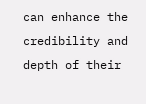can enhance the credibility and depth of their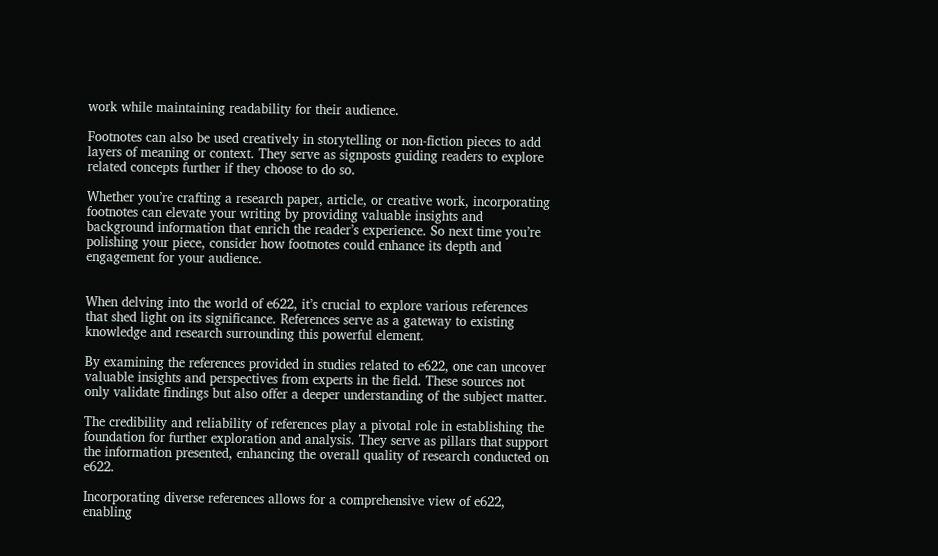work while maintaining readability for their audience.

Footnotes can also be used creatively in storytelling or non-fiction pieces to add layers of meaning or context. They serve as signposts guiding readers to explore related concepts further if they choose to do so.

Whether you’re crafting a research paper, article, or creative work, incorporating footnotes can elevate your writing by providing valuable insights and background information that enrich the reader’s experience. So next time you’re polishing your piece, consider how footnotes could enhance its depth and engagement for your audience.


When delving into the world of e622, it’s crucial to explore various references that shed light on its significance. References serve as a gateway to existing knowledge and research surrounding this powerful element.

By examining the references provided in studies related to e622, one can uncover valuable insights and perspectives from experts in the field. These sources not only validate findings but also offer a deeper understanding of the subject matter.

The credibility and reliability of references play a pivotal role in establishing the foundation for further exploration and analysis. They serve as pillars that support the information presented, enhancing the overall quality of research conducted on e622.

Incorporating diverse references allows for a comprehensive view of e622, enabling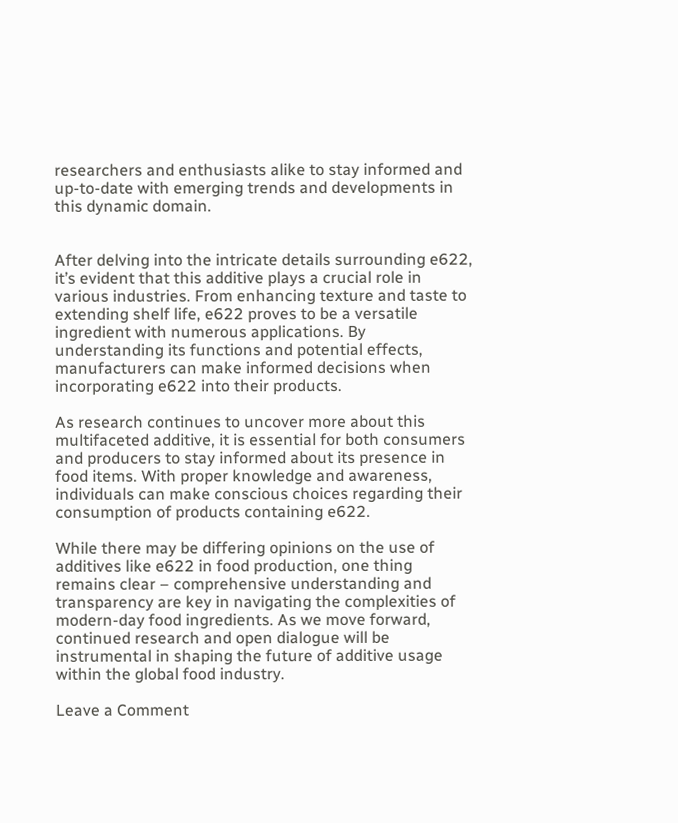researchers and enthusiasts alike to stay informed and up-to-date with emerging trends and developments in this dynamic domain.


After delving into the intricate details surrounding e622, it’s evident that this additive plays a crucial role in various industries. From enhancing texture and taste to extending shelf life, e622 proves to be a versatile ingredient with numerous applications. By understanding its functions and potential effects, manufacturers can make informed decisions when incorporating e622 into their products.

As research continues to uncover more about this multifaceted additive, it is essential for both consumers and producers to stay informed about its presence in food items. With proper knowledge and awareness, individuals can make conscious choices regarding their consumption of products containing e622.

While there may be differing opinions on the use of additives like e622 in food production, one thing remains clear – comprehensive understanding and transparency are key in navigating the complexities of modern-day food ingredients. As we move forward, continued research and open dialogue will be instrumental in shaping the future of additive usage within the global food industry.

Leave a Comment